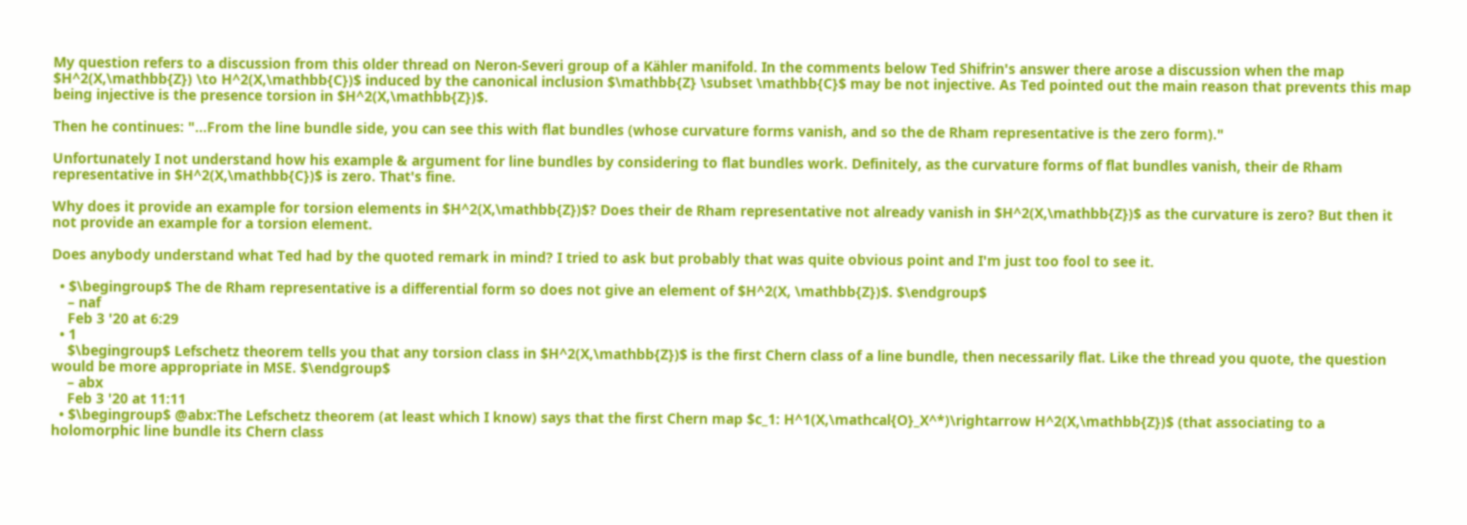My question refers to a discussion from this older thread on Neron-Severi group of a Kähler manifold. In the comments below Ted Shifrin's answer there arose a discussion when the map $H^2(X,\mathbb{Z}) \to H^2(X,\mathbb{C})$ induced by the canonical inclusion $\mathbb{Z} \subset \mathbb{C}$ may be not injective. As Ted pointed out the main reason that prevents this map being injective is the presence torsion in $H^2(X,\mathbb{Z})$.

Then he continues: "...From the line bundle side, you can see this with flat bundles (whose curvature forms vanish, and so the de Rham representative is the zero form)."

Unfortunately I not understand how his example & argument for line bundles by considering to flat bundles work. Definitely, as the curvature forms of flat bundles vanish, their de Rham representative in $H^2(X,\mathbb{C})$ is zero. That's fine.

Why does it provide an example for torsion elements in $H^2(X,\mathbb{Z})$? Does their de Rham representative not already vanish in $H^2(X,\mathbb{Z})$ as the curvature is zero? But then it not provide an example for a torsion element.

Does anybody understand what Ted had by the quoted remark in mind? I tried to ask but probably that was quite obvious point and I'm just too fool to see it.

  • $\begingroup$ The de Rham representative is a differential form so does not give an element of $H^2(X, \mathbb{Z})$. $\endgroup$
    – naf
    Feb 3 '20 at 6:29
  • 1
    $\begingroup$ Lefschetz theorem tells you that any torsion class in $H^2(X,\mathbb{Z})$ is the first Chern class of a line bundle, then necessarily flat. Like the thread you quote, the question would be more appropriate in MSE. $\endgroup$
    – abx
    Feb 3 '20 at 11:11
  • $\begingroup$ @abx:The Lefschetz theorem (at least which I know) says that the first Chern map $c_1: H^1(X,\mathcal{O}_X^*)\rightarrow H^2(X,\mathbb{Z})$ (that associating to a holomorphic line bundle its Chern class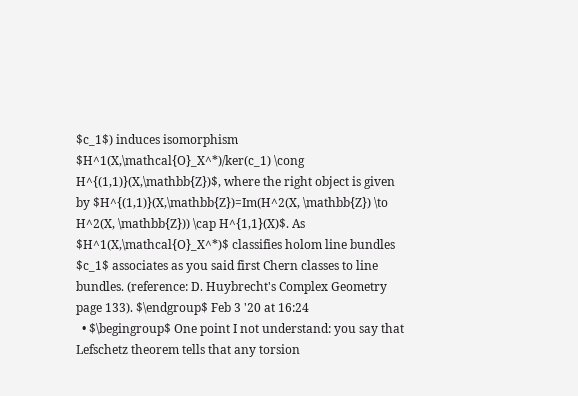$c_1$) induces isomorphism $H^1(X,\mathcal{O}_X^*)/ker(c_1) \cong H^{(1,1)}(X,\mathbb{Z})$, where the right object is given by $H^{(1,1)}(X,\mathbb{Z})=Im(H^2(X, \mathbb{Z}) \to H^2(X, \mathbb{Z})) \cap H^{1,1}(X)$. As $H^1(X,\mathcal{O}_X^*)$ classifies holom line bundles $c_1$ associates as you said first Chern classes to line bundles. (reference: D. Huybrecht's Complex Geometry page 133). $\endgroup$ Feb 3 '20 at 16:24
  • $\begingroup$ One point I not understand: you say that Lefschetz theorem tells that any torsion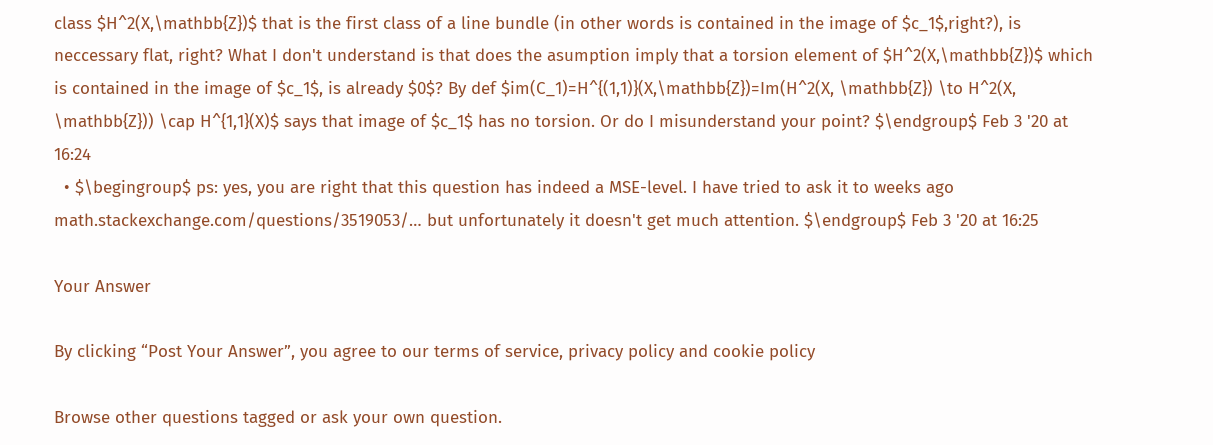class $H^2(X,\mathbb{Z})$ that is the first class of a line bundle (in other words is contained in the image of $c_1$,right?), is neccessary flat, right? What I don't understand is that does the asumption imply that a torsion element of $H^2(X,\mathbb{Z})$ which is contained in the image of $c_1$, is already $0$? By def $im(C_1)=H^{(1,1)}(X,\mathbb{Z})=Im(H^2(X, \mathbb{Z}) \to H^2(X, \mathbb{Z})) \cap H^{1,1}(X)$ says that image of $c_1$ has no torsion. Or do I misunderstand your point? $\endgroup$ Feb 3 '20 at 16:24
  • $\begingroup$ ps: yes, you are right that this question has indeed a MSE-level. I have tried to ask it to weeks ago math.stackexchange.com/questions/3519053/… but unfortunately it doesn't get much attention. $\endgroup$ Feb 3 '20 at 16:25

Your Answer

By clicking “Post Your Answer”, you agree to our terms of service, privacy policy and cookie policy

Browse other questions tagged or ask your own question.